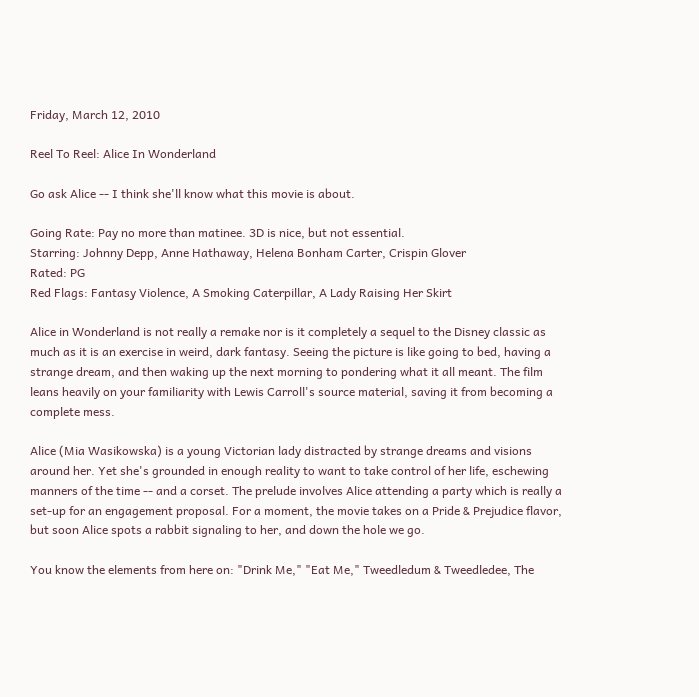Friday, March 12, 2010

Reel To Reel: Alice In Wonderland

Go ask Alice -- I think she'll know what this movie is about.

Going Rate: Pay no more than matinee. 3D is nice, but not essential.
Starring: Johnny Depp, Anne Hathaway, Helena Bonham Carter, Crispin Glover
Rated: PG
Red Flags: Fantasy Violence, A Smoking Caterpillar, A Lady Raising Her Skirt

Alice in Wonderland is not really a remake nor is it completely a sequel to the Disney classic as much as it is an exercise in weird, dark fantasy. Seeing the picture is like going to bed, having a strange dream, and then waking up the next morning to pondering what it all meant. The film leans heavily on your familiarity with Lewis Carroll's source material, saving it from becoming a complete mess.

Alice (Mia Wasikowska) is a young Victorian lady distracted by strange dreams and visions around her. Yet she's grounded in enough reality to want to take control of her life, eschewing manners of the time -- and a corset. The prelude involves Alice attending a party which is really a set-up for an engagement proposal. For a moment, the movie takes on a Pride & Prejudice flavor, but soon Alice spots a rabbit signaling to her, and down the hole we go.

You know the elements from here on: "Drink Me," "Eat Me," Tweedledum & Tweedledee, The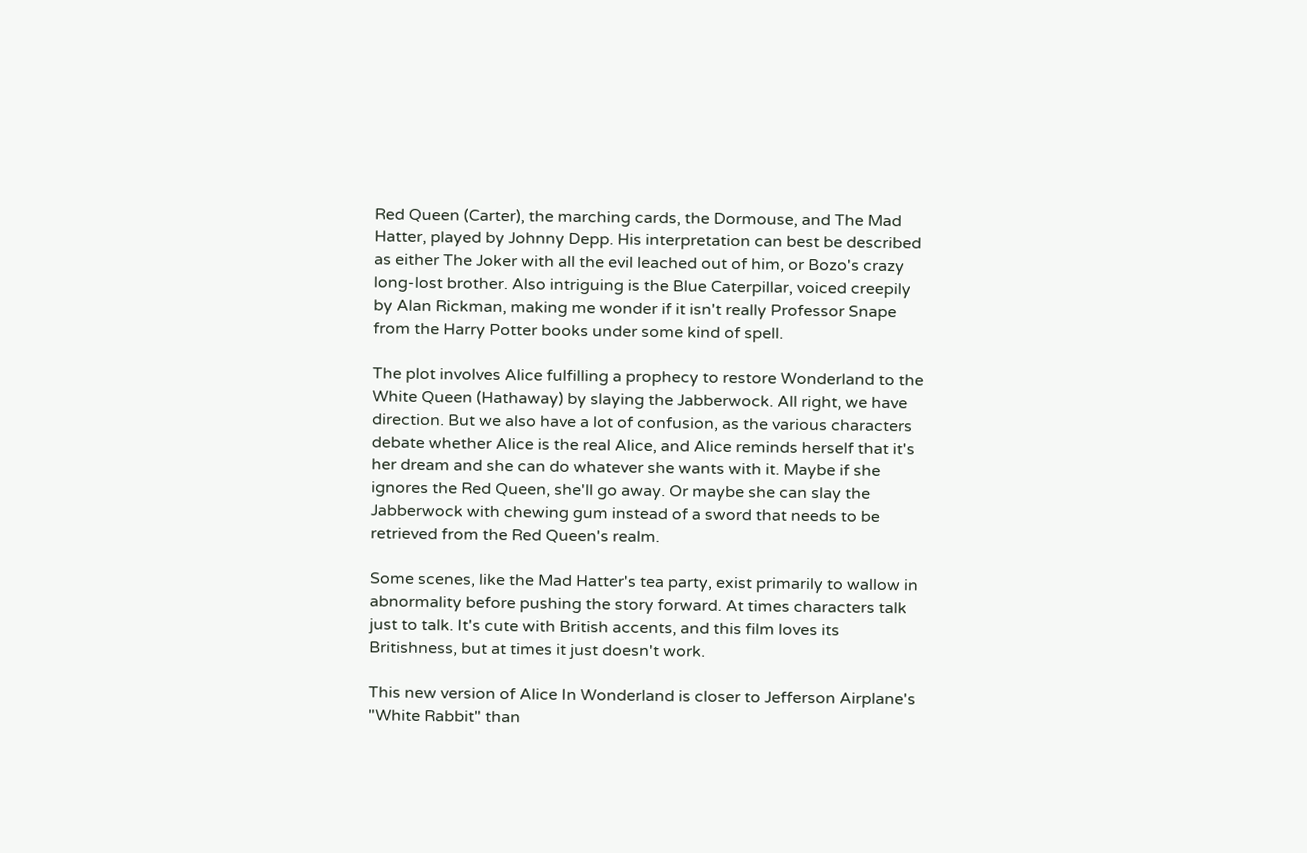Red Queen (Carter), the marching cards, the Dormouse, and The Mad Hatter, played by Johnny Depp. His interpretation can best be described as either The Joker with all the evil leached out of him, or Bozo's crazy long-lost brother. Also intriguing is the Blue Caterpillar, voiced creepily by Alan Rickman, making me wonder if it isn't really Professor Snape from the Harry Potter books under some kind of spell.

The plot involves Alice fulfilling a prophecy to restore Wonderland to the White Queen (Hathaway) by slaying the Jabberwock. All right, we have direction. But we also have a lot of confusion, as the various characters debate whether Alice is the real Alice, and Alice reminds herself that it's her dream and she can do whatever she wants with it. Maybe if she ignores the Red Queen, she'll go away. Or maybe she can slay the Jabberwock with chewing gum instead of a sword that needs to be retrieved from the Red Queen's realm.

Some scenes, like the Mad Hatter's tea party, exist primarily to wallow in abnormality before pushing the story forward. At times characters talk just to talk. It's cute with British accents, and this film loves its Britishness, but at times it just doesn't work.

This new version of Alice In Wonderland is closer to Jefferson Airplane's "White Rabbit" than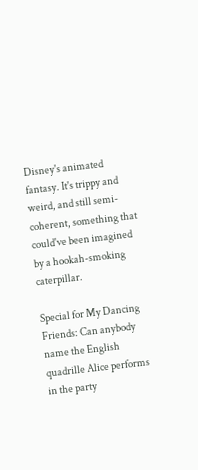Disney's animated fantasy. It's trippy and weird, and still semi-coherent, something that could've been imagined by a hookah-smoking caterpillar.

Special for My Dancing Friends: Can anybody name the English quadrille Alice performs in the party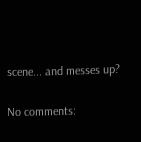scene... and messes up?

No comments: